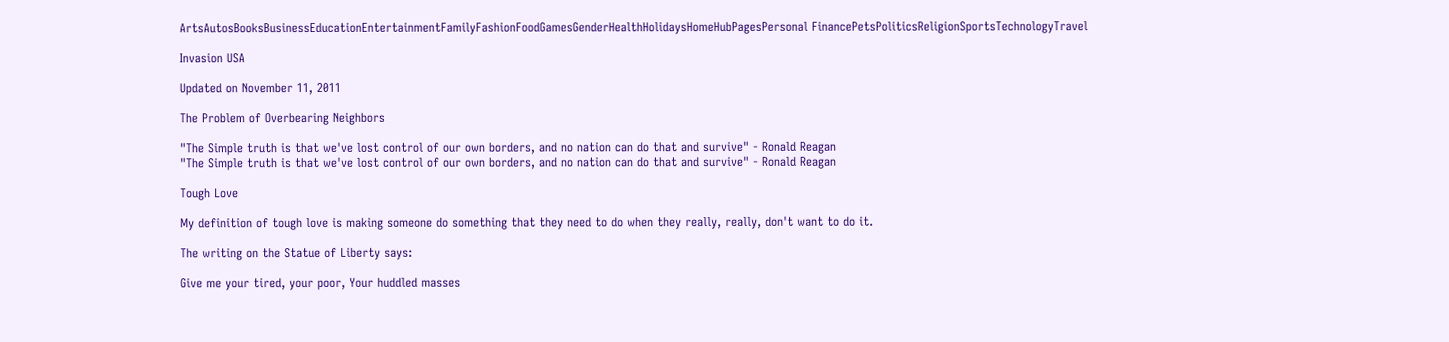ArtsAutosBooksBusinessEducationEntertainmentFamilyFashionFoodGamesGenderHealthHolidaysHomeHubPagesPersonal FinancePetsPoliticsReligionSportsTechnologyTravel

Invasion USA

Updated on November 11, 2011

The Problem of Overbearing Neighbors

"The Simple truth is that we've lost control of our own borders, and no nation can do that and survive" - Ronald Reagan
"The Simple truth is that we've lost control of our own borders, and no nation can do that and survive" - Ronald Reagan

Tough Love

My definition of tough love is making someone do something that they need to do when they really, really, don't want to do it.

The writing on the Statue of Liberty says:

Give me your tired, your poor, Your huddled masses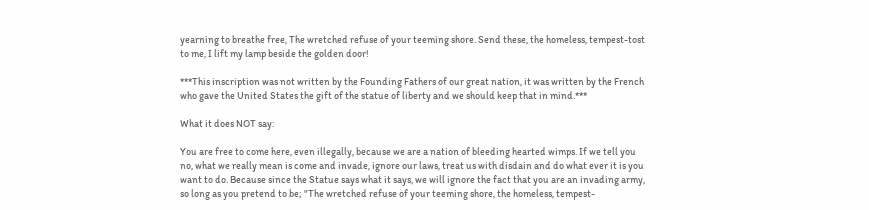yearning to breathe free, The wretched refuse of your teeming shore. Send these, the homeless, tempest-tost to me, I lift my lamp beside the golden door!

***This inscription was not written by the Founding Fathers of our great nation, it was written by the French who gave the United States the gift of the statue of liberty and we should keep that in mind.***

What it does NOT say:

You are free to come here, even illegally, because we are a nation of bleeding hearted wimps. If we tell you no, what we really mean is come and invade, ignore our laws, treat us with disdain and do what ever it is you want to do. Because since the Statue says what it says, we will ignore the fact that you are an invading army, so long as you pretend to be; "The wretched refuse of your teeming shore, the homeless, tempest-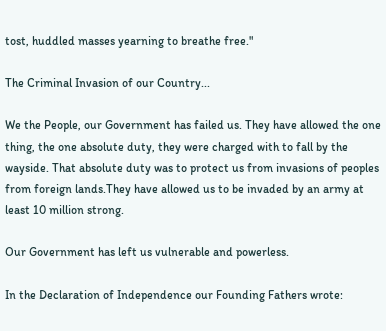tost, huddled masses yearning to breathe free."

The Criminal Invasion of our Country...

We the People, our Government has failed us. They have allowed the one thing, the one absolute duty, they were charged with to fall by the wayside. That absolute duty was to protect us from invasions of peoples from foreign lands.They have allowed us to be invaded by an army at least 10 million strong.

Our Government has left us vulnerable and powerless.

In the Declaration of Independence our Founding Fathers wrote: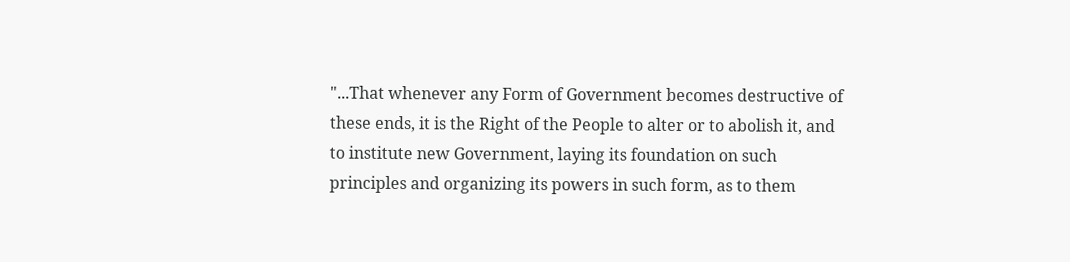"...That whenever any Form of Government becomes destructive of these ends, it is the Right of the People to alter or to abolish it, and to institute new Government, laying its foundation on such principles and organizing its powers in such form, as to them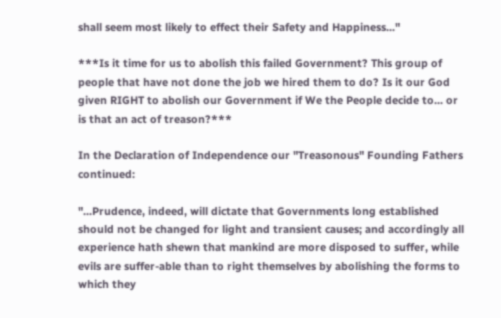shall seem most likely to effect their Safety and Happiness..."

***Is it time for us to abolish this failed Government? This group of people that have not done the job we hired them to do? Is it our God given RIGHT to abolish our Government if We the People decide to... or is that an act of treason?***

In the Declaration of Independence our "Treasonous" Founding Fathers continued:

"...Prudence, indeed, will dictate that Governments long established should not be changed for light and transient causes; and accordingly all experience hath shewn that mankind are more disposed to suffer, while evils are suffer-able than to right themselves by abolishing the forms to which they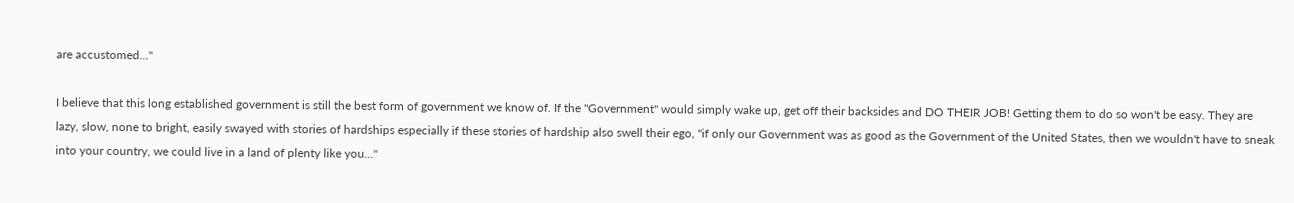are accustomed..."

I believe that this long established government is still the best form of government we know of. If the "Government" would simply wake up, get off their backsides and DO THEIR JOB! Getting them to do so won't be easy. They are lazy, slow, none to bright, easily swayed with stories of hardships especially if these stories of hardship also swell their ego, "if only our Government was as good as the Government of the United States, then we wouldn't have to sneak into your country, we could live in a land of plenty like you..."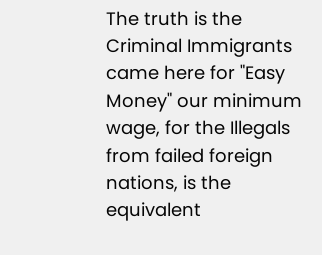The truth is the Criminal Immigrants came here for "Easy Money" our minimum wage, for the Illegals from failed foreign nations, is the equivalent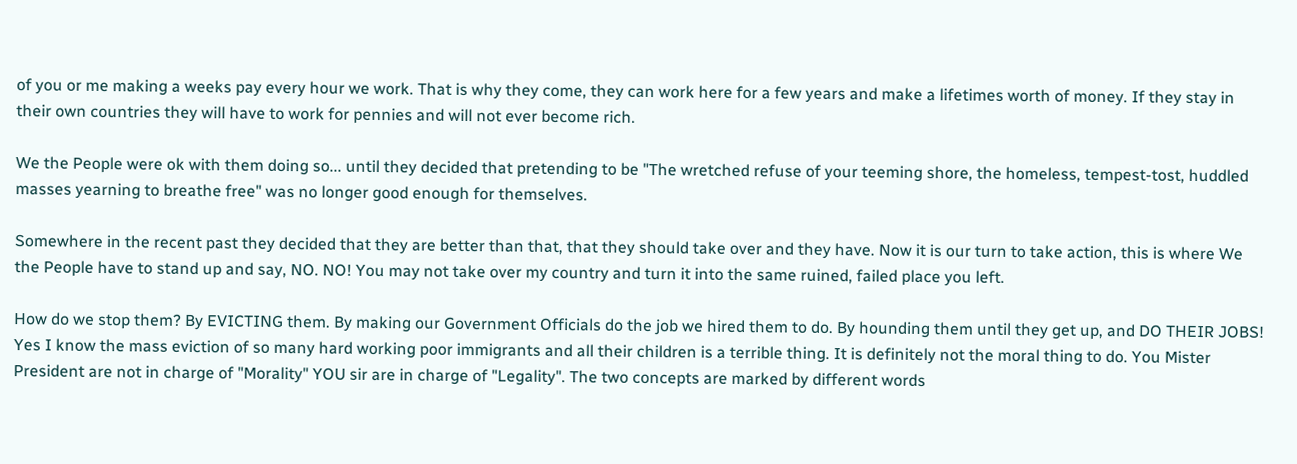of you or me making a weeks pay every hour we work. That is why they come, they can work here for a few years and make a lifetimes worth of money. If they stay in their own countries they will have to work for pennies and will not ever become rich.

We the People were ok with them doing so... until they decided that pretending to be "The wretched refuse of your teeming shore, the homeless, tempest-tost, huddled masses yearning to breathe free" was no longer good enough for themselves.

Somewhere in the recent past they decided that they are better than that, that they should take over and they have. Now it is our turn to take action, this is where We the People have to stand up and say, NO. NO! You may not take over my country and turn it into the same ruined, failed place you left.

How do we stop them? By EVICTING them. By making our Government Officials do the job we hired them to do. By hounding them until they get up, and DO THEIR JOBS! Yes I know the mass eviction of so many hard working poor immigrants and all their children is a terrible thing. It is definitely not the moral thing to do. You Mister President are not in charge of "Morality" YOU sir are in charge of "Legality". The two concepts are marked by different words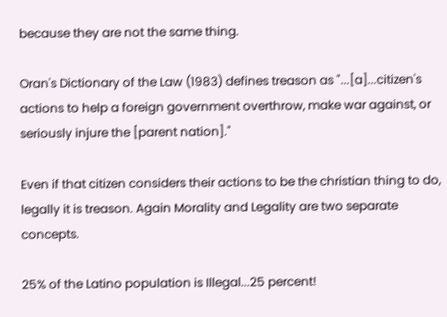because they are not the same thing.

Oran's Dictionary of the Law (1983) defines treason as "...[a]...citizen's actions to help a foreign government overthrow, make war against, or seriously injure the [parent nation]."

Even if that citizen considers their actions to be the christian thing to do, legally it is treason. Again Morality and Legality are two separate concepts.

25% of the Latino population is Illegal...25 percent!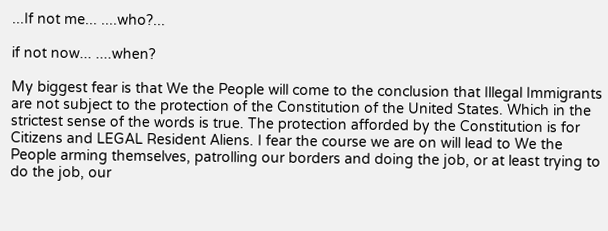...If not me... ....who?...

if not now... ....when?

My biggest fear is that We the People will come to the conclusion that Illegal Immigrants are not subject to the protection of the Constitution of the United States. Which in the strictest sense of the words is true. The protection afforded by the Constitution is for Citizens and LEGAL Resident Aliens. I fear the course we are on will lead to We the People arming themselves, patrolling our borders and doing the job, or at least trying to do the job, our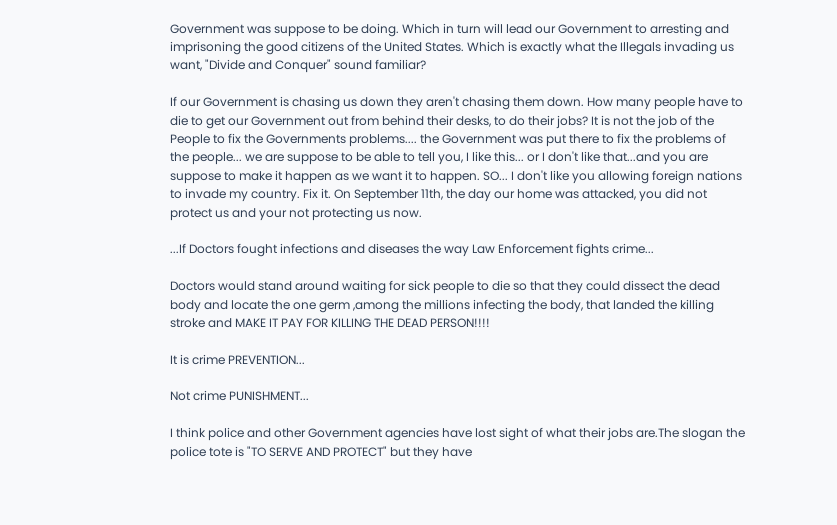Government was suppose to be doing. Which in turn will lead our Government to arresting and imprisoning the good citizens of the United States. Which is exactly what the Illegals invading us want, "Divide and Conquer" sound familiar?

If our Government is chasing us down they aren't chasing them down. How many people have to die to get our Government out from behind their desks, to do their jobs? It is not the job of the People to fix the Governments problems.... the Government was put there to fix the problems of the people... we are suppose to be able to tell you, I like this... or I don't like that...and you are suppose to make it happen as we want it to happen. SO... I don't like you allowing foreign nations to invade my country. Fix it. On September 11th, the day our home was attacked, you did not protect us and your not protecting us now.

...If Doctors fought infections and diseases the way Law Enforcement fights crime...

Doctors would stand around waiting for sick people to die so that they could dissect the dead body and locate the one germ ,among the millions infecting the body, that landed the killing stroke and MAKE IT PAY FOR KILLING THE DEAD PERSON!!!!

It is crime PREVENTION...

Not crime PUNISHMENT...

I think police and other Government agencies have lost sight of what their jobs are.The slogan the police tote is "TO SERVE AND PROTECT" but they have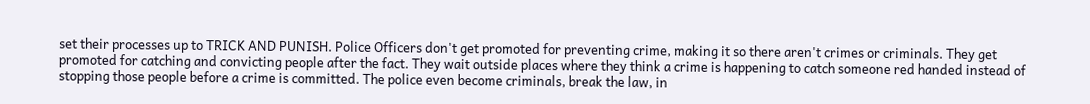set their processes up to TRICK AND PUNISH. Police Officers don't get promoted for preventing crime, making it so there aren't crimes or criminals. They get promoted for catching and convicting people after the fact. They wait outside places where they think a crime is happening to catch someone red handed instead of stopping those people before a crime is committed. The police even become criminals, break the law, in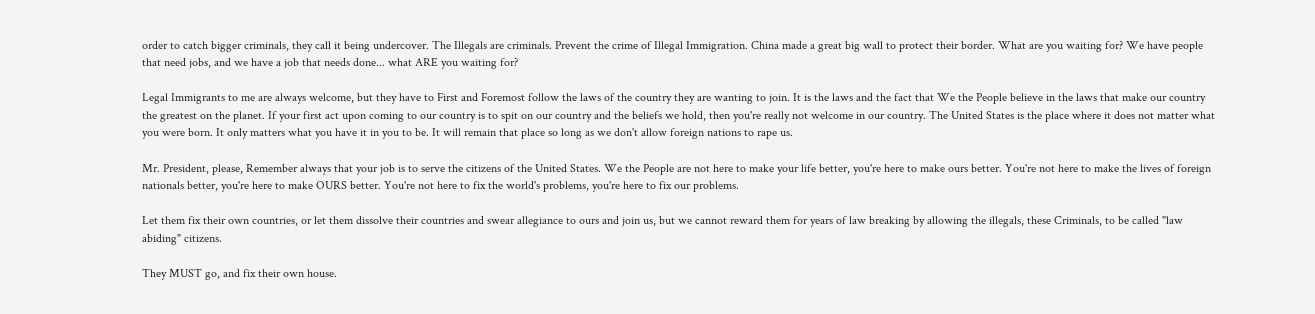order to catch bigger criminals, they call it being undercover. The Illegals are criminals. Prevent the crime of Illegal Immigration. China made a great big wall to protect their border. What are you waiting for? We have people that need jobs, and we have a job that needs done... what ARE you waiting for?

Legal Immigrants to me are always welcome, but they have to First and Foremost follow the laws of the country they are wanting to join. It is the laws and the fact that We the People believe in the laws that make our country the greatest on the planet. If your first act upon coming to our country is to spit on our country and the beliefs we hold, then you're really not welcome in our country. The United States is the place where it does not matter what you were born. It only matters what you have it in you to be. It will remain that place so long as we don't allow foreign nations to rape us.

Mr. President, please, Remember always that your job is to serve the citizens of the United States. We the People are not here to make your life better, you're here to make ours better. You're not here to make the lives of foreign nationals better, you're here to make OURS better. You're not here to fix the world's problems, you're here to fix our problems.

Let them fix their own countries, or let them dissolve their countries and swear allegiance to ours and join us, but we cannot reward them for years of law breaking by allowing the illegals, these Criminals, to be called "law abiding" citizens.

They MUST go, and fix their own house.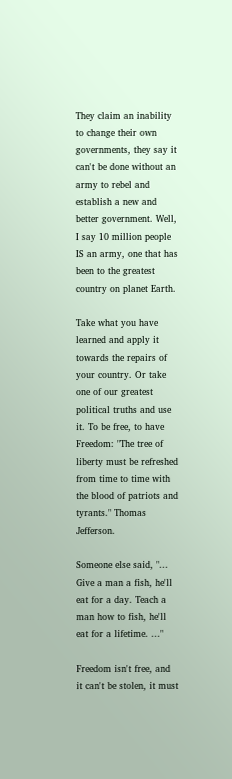They claim an inability to change their own governments, they say it can't be done without an army to rebel and establish a new and better government. Well, I say 10 million people IS an army, one that has been to the greatest country on planet Earth.

Take what you have learned and apply it towards the repairs of your country. Or take one of our greatest political truths and use it. To be free, to have Freedom: "The tree of liberty must be refreshed from time to time with the blood of patriots and tyrants." Thomas Jefferson.

Someone else said, "... Give a man a fish, he'll eat for a day. Teach a man how to fish, he'll eat for a lifetime. ..."

Freedom isn't free, and it can't be stolen, it must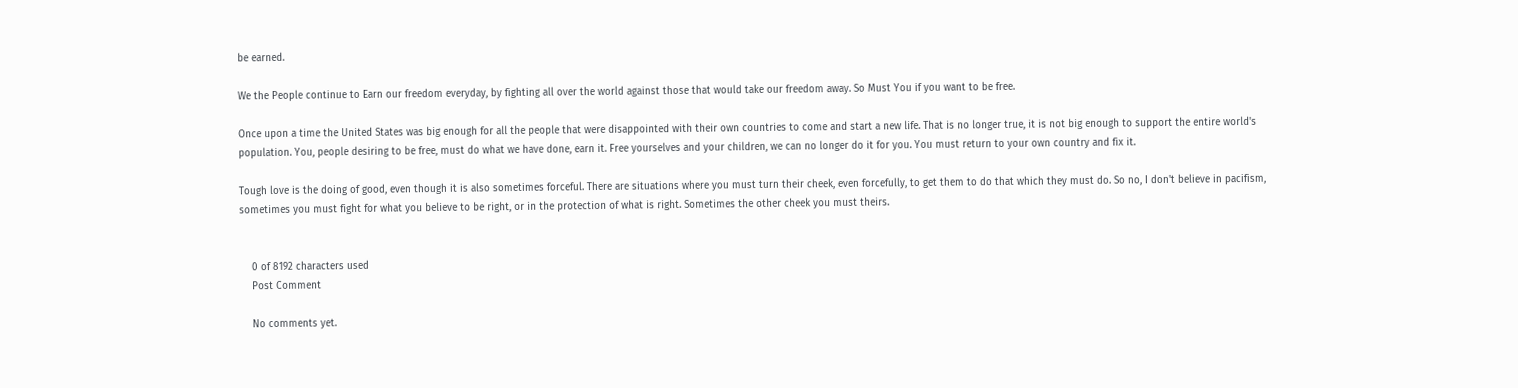be earned.

We the People continue to Earn our freedom everyday, by fighting all over the world against those that would take our freedom away. So Must You if you want to be free.

Once upon a time the United States was big enough for all the people that were disappointed with their own countries to come and start a new life. That is no longer true, it is not big enough to support the entire world's population. You, people desiring to be free, must do what we have done, earn it. Free yourselves and your children, we can no longer do it for you. You must return to your own country and fix it.

Tough love is the doing of good, even though it is also sometimes forceful. There are situations where you must turn their cheek, even forcefully, to get them to do that which they must do. So no, I don't believe in pacifism, sometimes you must fight for what you believe to be right, or in the protection of what is right. Sometimes the other cheek you must theirs.


    0 of 8192 characters used
    Post Comment

    No comments yet.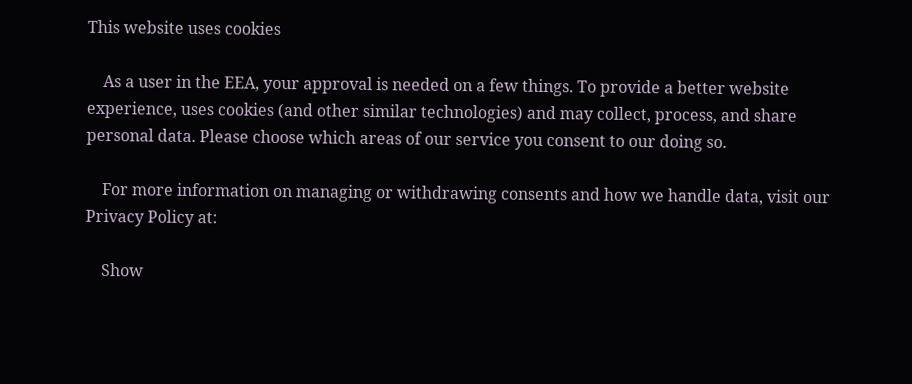This website uses cookies

    As a user in the EEA, your approval is needed on a few things. To provide a better website experience, uses cookies (and other similar technologies) and may collect, process, and share personal data. Please choose which areas of our service you consent to our doing so.

    For more information on managing or withdrawing consents and how we handle data, visit our Privacy Policy at:

    Show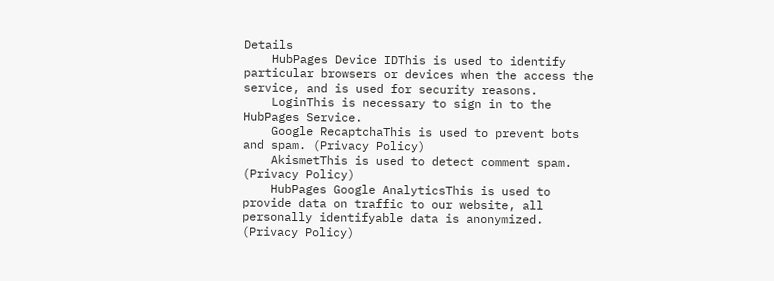Details
    HubPages Device IDThis is used to identify particular browsers or devices when the access the service, and is used for security reasons.
    LoginThis is necessary to sign in to the HubPages Service.
    Google RecaptchaThis is used to prevent bots and spam. (Privacy Policy)
    AkismetThis is used to detect comment spam. (Privacy Policy)
    HubPages Google AnalyticsThis is used to provide data on traffic to our website, all personally identifyable data is anonymized. (Privacy Policy)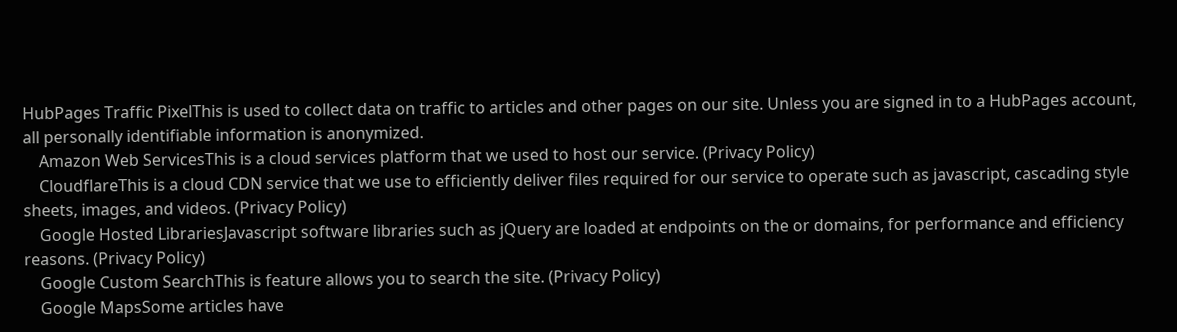HubPages Traffic PixelThis is used to collect data on traffic to articles and other pages on our site. Unless you are signed in to a HubPages account, all personally identifiable information is anonymized.
    Amazon Web ServicesThis is a cloud services platform that we used to host our service. (Privacy Policy)
    CloudflareThis is a cloud CDN service that we use to efficiently deliver files required for our service to operate such as javascript, cascading style sheets, images, and videos. (Privacy Policy)
    Google Hosted LibrariesJavascript software libraries such as jQuery are loaded at endpoints on the or domains, for performance and efficiency reasons. (Privacy Policy)
    Google Custom SearchThis is feature allows you to search the site. (Privacy Policy)
    Google MapsSome articles have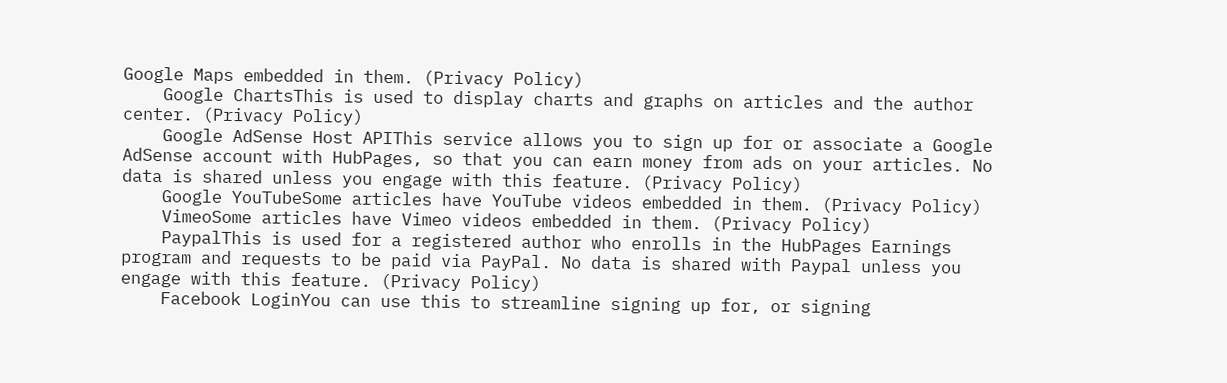Google Maps embedded in them. (Privacy Policy)
    Google ChartsThis is used to display charts and graphs on articles and the author center. (Privacy Policy)
    Google AdSense Host APIThis service allows you to sign up for or associate a Google AdSense account with HubPages, so that you can earn money from ads on your articles. No data is shared unless you engage with this feature. (Privacy Policy)
    Google YouTubeSome articles have YouTube videos embedded in them. (Privacy Policy)
    VimeoSome articles have Vimeo videos embedded in them. (Privacy Policy)
    PaypalThis is used for a registered author who enrolls in the HubPages Earnings program and requests to be paid via PayPal. No data is shared with Paypal unless you engage with this feature. (Privacy Policy)
    Facebook LoginYou can use this to streamline signing up for, or signing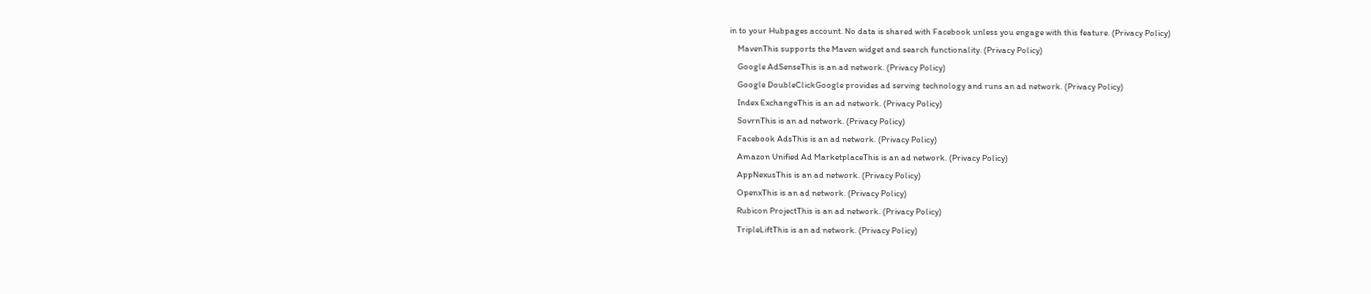in to your Hubpages account. No data is shared with Facebook unless you engage with this feature. (Privacy Policy)
    MavenThis supports the Maven widget and search functionality. (Privacy Policy)
    Google AdSenseThis is an ad network. (Privacy Policy)
    Google DoubleClickGoogle provides ad serving technology and runs an ad network. (Privacy Policy)
    Index ExchangeThis is an ad network. (Privacy Policy)
    SovrnThis is an ad network. (Privacy Policy)
    Facebook AdsThis is an ad network. (Privacy Policy)
    Amazon Unified Ad MarketplaceThis is an ad network. (Privacy Policy)
    AppNexusThis is an ad network. (Privacy Policy)
    OpenxThis is an ad network. (Privacy Policy)
    Rubicon ProjectThis is an ad network. (Privacy Policy)
    TripleLiftThis is an ad network. (Privacy Policy)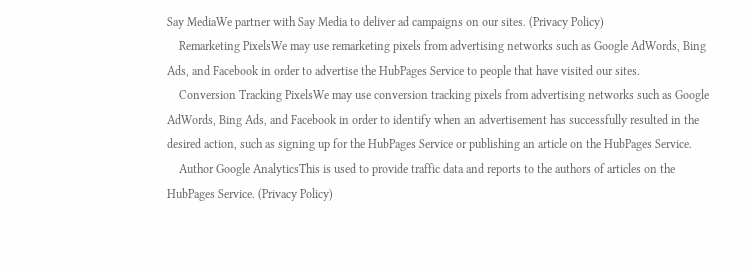Say MediaWe partner with Say Media to deliver ad campaigns on our sites. (Privacy Policy)
    Remarketing PixelsWe may use remarketing pixels from advertising networks such as Google AdWords, Bing Ads, and Facebook in order to advertise the HubPages Service to people that have visited our sites.
    Conversion Tracking PixelsWe may use conversion tracking pixels from advertising networks such as Google AdWords, Bing Ads, and Facebook in order to identify when an advertisement has successfully resulted in the desired action, such as signing up for the HubPages Service or publishing an article on the HubPages Service.
    Author Google AnalyticsThis is used to provide traffic data and reports to the authors of articles on the HubPages Service. (Privacy Policy)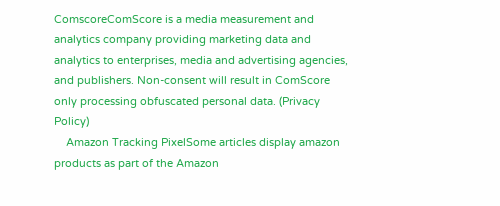ComscoreComScore is a media measurement and analytics company providing marketing data and analytics to enterprises, media and advertising agencies, and publishers. Non-consent will result in ComScore only processing obfuscated personal data. (Privacy Policy)
    Amazon Tracking PixelSome articles display amazon products as part of the Amazon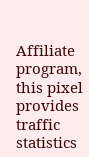Affiliate program, this pixel provides traffic statistics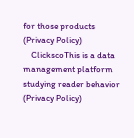for those products (Privacy Policy)
    ClickscoThis is a data management platform studying reader behavior (Privacy Policy)